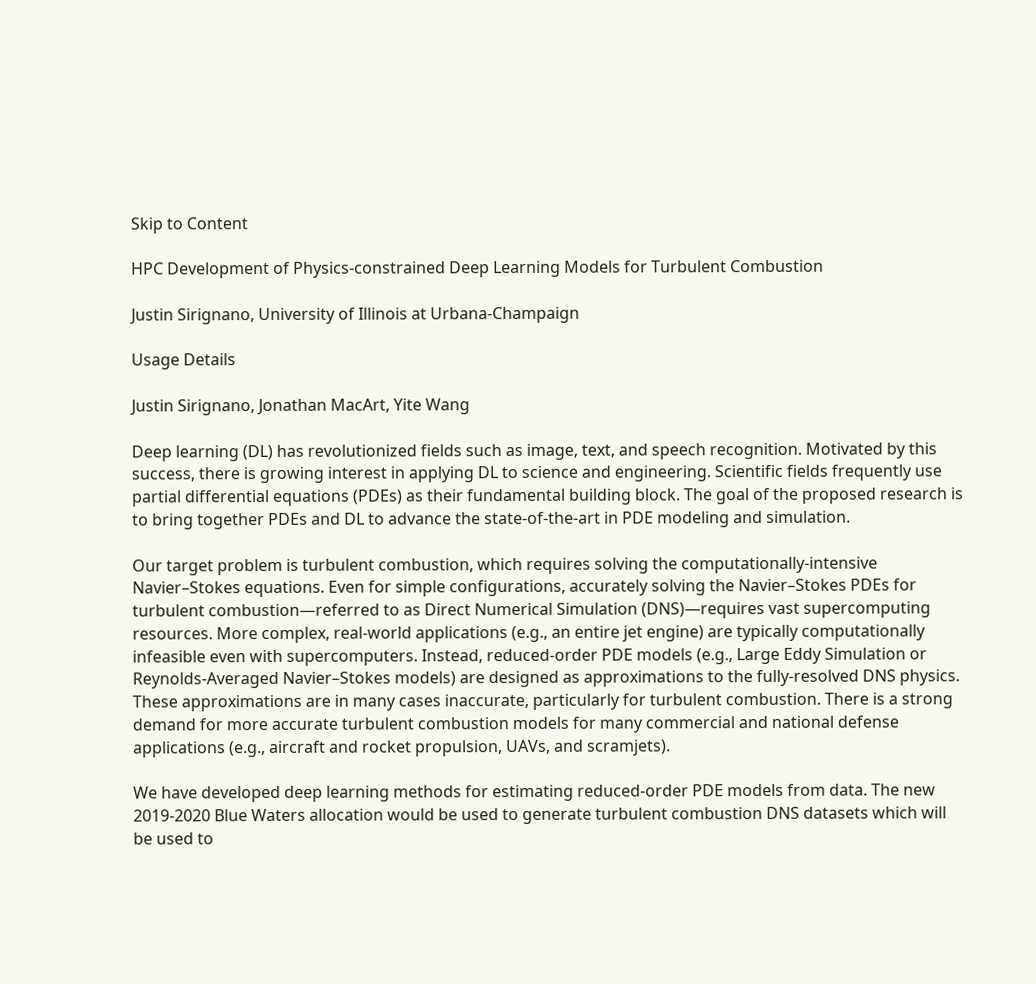Skip to Content

HPC Development of Physics-constrained Deep Learning Models for Turbulent Combustion

Justin Sirignano, University of Illinois at Urbana-Champaign

Usage Details

Justin Sirignano, Jonathan MacArt, Yite Wang

Deep learning (DL) has revolutionized fields such as image, text, and speech recognition. Motivated by this success, there is growing interest in applying DL to science and engineering. Scientific fields frequently use partial differential equations (PDEs) as their fundamental building block. The goal of the proposed research is to bring together PDEs and DL to advance the state-of-the-art in PDE modeling and simulation.

Our target problem is turbulent combustion, which requires solving the computationally-intensive Navier–Stokes equations. Even for simple configurations, accurately solving the Navier–Stokes PDEs for turbulent combustion—referred to as Direct Numerical Simulation (DNS)—requires vast supercomputing resources. More complex, real-world applications (e.g., an entire jet engine) are typically computationally infeasible even with supercomputers. Instead, reduced-order PDE models (e.g., Large Eddy Simulation or Reynolds-Averaged Navier–Stokes models) are designed as approximations to the fully-resolved DNS physics. These approximations are in many cases inaccurate, particularly for turbulent combustion. There is a strong demand for more accurate turbulent combustion models for many commercial and national defense applications (e.g., aircraft and rocket propulsion, UAVs, and scramjets).

We have developed deep learning methods for estimating reduced-order PDE models from data. The new 2019-2020 Blue Waters allocation would be used to generate turbulent combustion DNS datasets which will be used to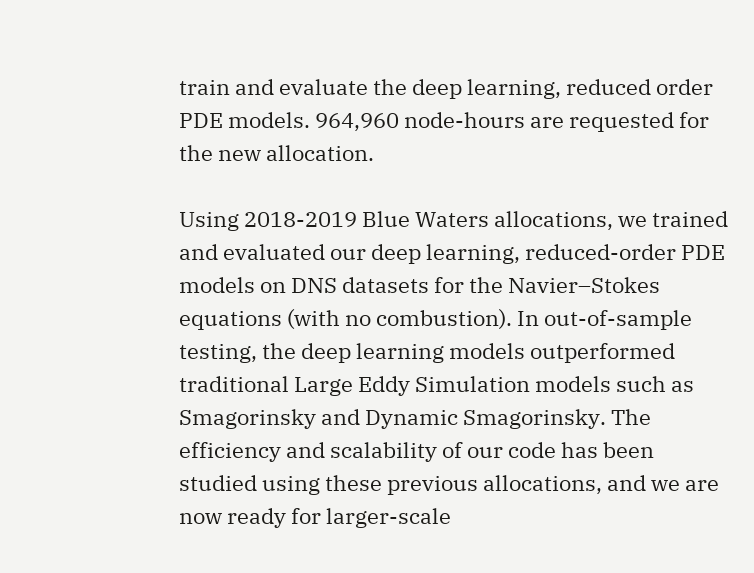train and evaluate the deep learning, reduced order PDE models. 964,960 node-hours are requested for the new allocation.

Using 2018-2019 Blue Waters allocations, we trained and evaluated our deep learning, reduced-order PDE models on DNS datasets for the Navier–Stokes equations (with no combustion). In out-of-sample testing, the deep learning models outperformed traditional Large Eddy Simulation models such as Smagorinsky and Dynamic Smagorinsky. The efficiency and scalability of our code has been studied using these previous allocations, and we are now ready for larger-scale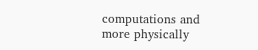computations and more physically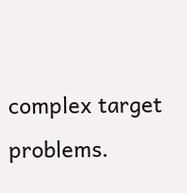complex target problems.